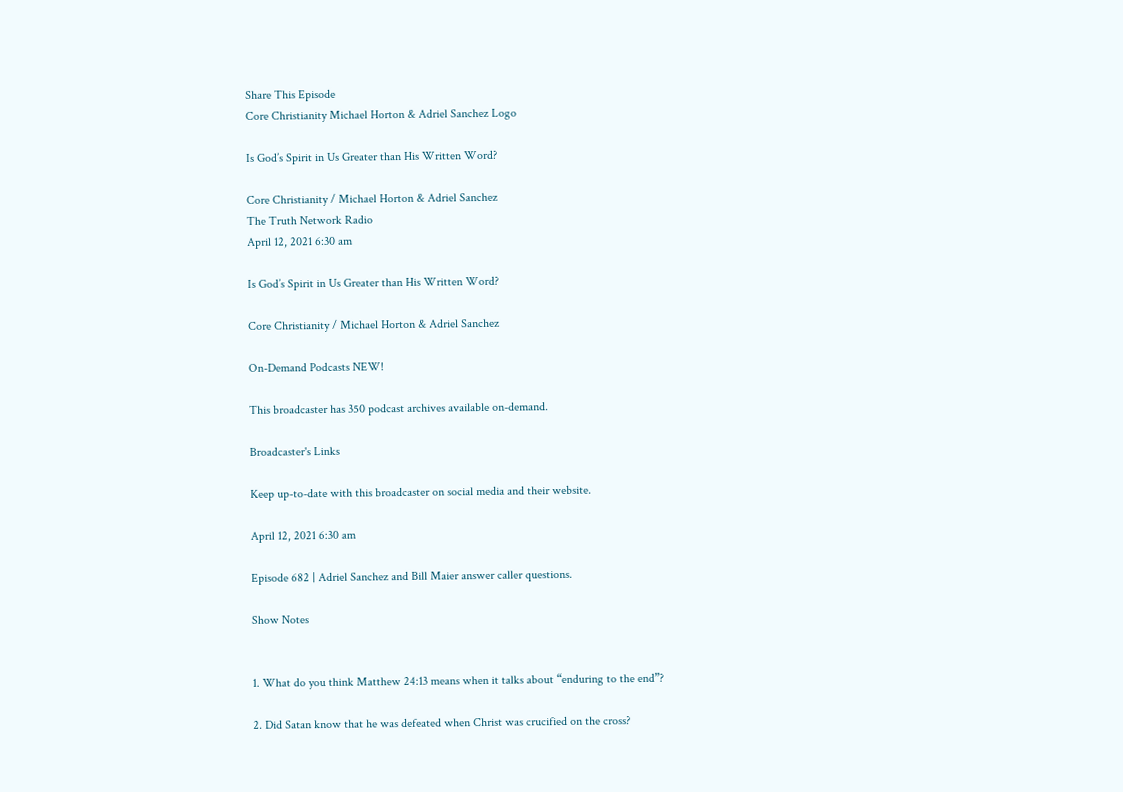Share This Episode
Core Christianity Michael Horton & Adriel Sanchez Logo

Is God’s Spirit in Us Greater than His Written Word?

Core Christianity / Michael Horton & Adriel Sanchez
The Truth Network Radio
April 12, 2021 6:30 am

Is God’s Spirit in Us Greater than His Written Word?

Core Christianity / Michael Horton & Adriel Sanchez

On-Demand Podcasts NEW!

This broadcaster has 350 podcast archives available on-demand.

Broadcaster's Links

Keep up-to-date with this broadcaster on social media and their website.

April 12, 2021 6:30 am

Episode 682 | Adriel Sanchez and Bill Maier answer caller questions.

Show Notes


1. What do you think Matthew 24:13 means when it talks about “enduring to the end”?

2. Did Satan know that he was defeated when Christ was crucified on the cross?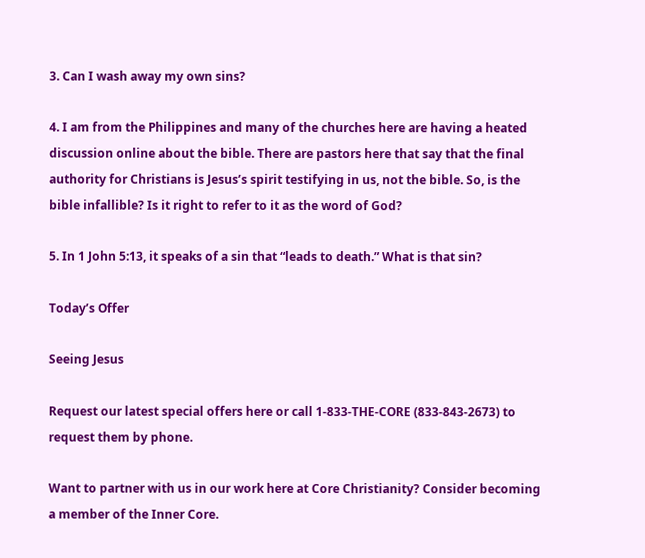3. Can I wash away my own sins?

4. I am from the Philippines and many of the churches here are having a heated discussion online about the bible. There are pastors here that say that the final authority for Christians is Jesus’s spirit testifying in us, not the bible. So, is the bible infallible? Is it right to refer to it as the word of God?

5. In 1 John 5:13, it speaks of a sin that “leads to death.” What is that sin?

Today’s Offer

Seeing Jesus

Request our latest special offers here or call 1-833-THE-CORE (833-843-2673) to request them by phone.

Want to partner with us in our work here at Core Christianity? Consider becoming a member of the Inner Core.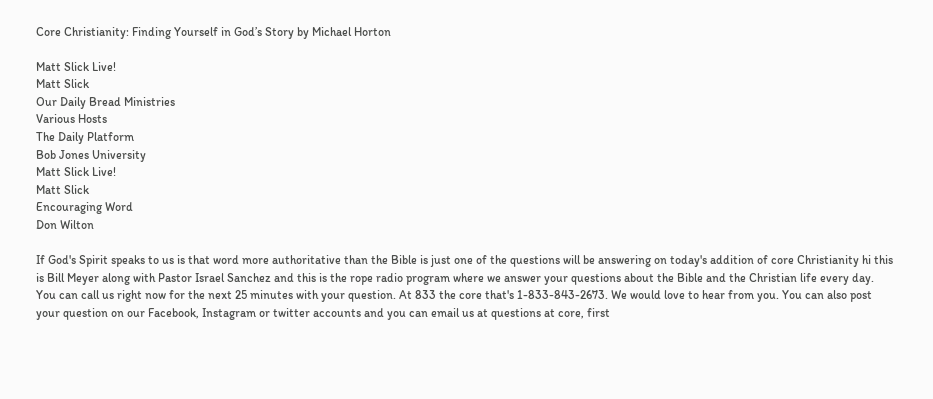Core Christianity: Finding Yourself in God’s Story by Michael Horton

Matt Slick Live!
Matt Slick
Our Daily Bread Ministries
Various Hosts
The Daily Platform
Bob Jones University
Matt Slick Live!
Matt Slick
Encouraging Word
Don Wilton

If God's Spirit speaks to us is that word more authoritative than the Bible is just one of the questions will be answering on today's addition of core Christianity hi this is Bill Meyer along with Pastor Israel Sanchez and this is the rope radio program where we answer your questions about the Bible and the Christian life every day. You can call us right now for the next 25 minutes with your question. At 833 the core that's 1-833-843-2673. We would love to hear from you. You can also post your question on our Facebook, Instagram or twitter accounts and you can email us at questions at core, first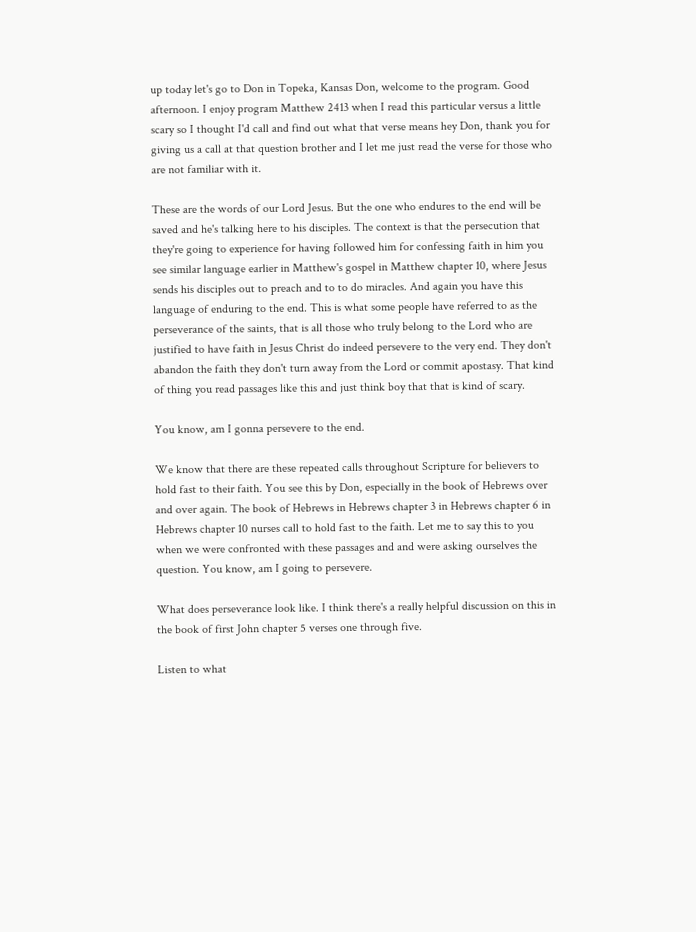up today let's go to Don in Topeka, Kansas Don, welcome to the program. Good afternoon. I enjoy program Matthew 2413 when I read this particular versus a little scary so I thought I'd call and find out what that verse means hey Don, thank you for giving us a call at that question brother and I let me just read the verse for those who are not familiar with it.

These are the words of our Lord Jesus. But the one who endures to the end will be saved and he's talking here to his disciples. The context is that the persecution that they're going to experience for having followed him for confessing faith in him you see similar language earlier in Matthew's gospel in Matthew chapter 10, where Jesus sends his disciples out to preach and to to do miracles. And again you have this language of enduring to the end. This is what some people have referred to as the perseverance of the saints, that is all those who truly belong to the Lord who are justified to have faith in Jesus Christ do indeed persevere to the very end. They don't abandon the faith they don't turn away from the Lord or commit apostasy. That kind of thing you read passages like this and just think boy that that is kind of scary.

You know, am I gonna persevere to the end.

We know that there are these repeated calls throughout Scripture for believers to hold fast to their faith. You see this by Don, especially in the book of Hebrews over and over again. The book of Hebrews in Hebrews chapter 3 in Hebrews chapter 6 in Hebrews chapter 10 nurses call to hold fast to the faith. Let me to say this to you when we were confronted with these passages and and were asking ourselves the question. You know, am I going to persevere.

What does perseverance look like. I think there's a really helpful discussion on this in the book of first John chapter 5 verses one through five.

Listen to what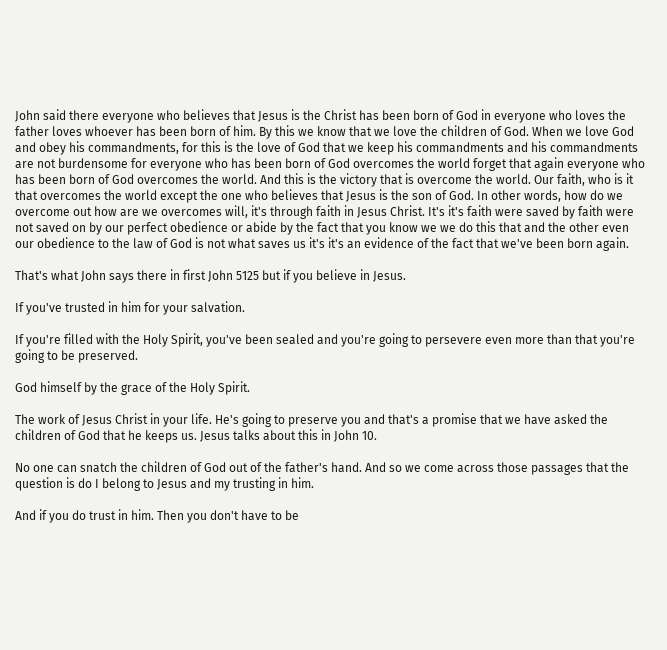John said there everyone who believes that Jesus is the Christ has been born of God in everyone who loves the father loves whoever has been born of him. By this we know that we love the children of God. When we love God and obey his commandments, for this is the love of God that we keep his commandments and his commandments are not burdensome for everyone who has been born of God overcomes the world forget that again everyone who has been born of God overcomes the world. And this is the victory that is overcome the world. Our faith, who is it that overcomes the world except the one who believes that Jesus is the son of God. In other words, how do we overcome out how are we overcomes will, it's through faith in Jesus Christ. It's it's faith were saved by faith were not saved on by our perfect obedience or abide by the fact that you know we we do this that and the other even our obedience to the law of God is not what saves us it's it's an evidence of the fact that we've been born again.

That's what John says there in first John 5125 but if you believe in Jesus.

If you've trusted in him for your salvation.

If you're filled with the Holy Spirit, you've been sealed and you're going to persevere even more than that you're going to be preserved.

God himself by the grace of the Holy Spirit.

The work of Jesus Christ in your life. He's going to preserve you and that's a promise that we have asked the children of God that he keeps us. Jesus talks about this in John 10.

No one can snatch the children of God out of the father's hand. And so we come across those passages that the question is do I belong to Jesus and my trusting in him.

And if you do trust in him. Then you don't have to be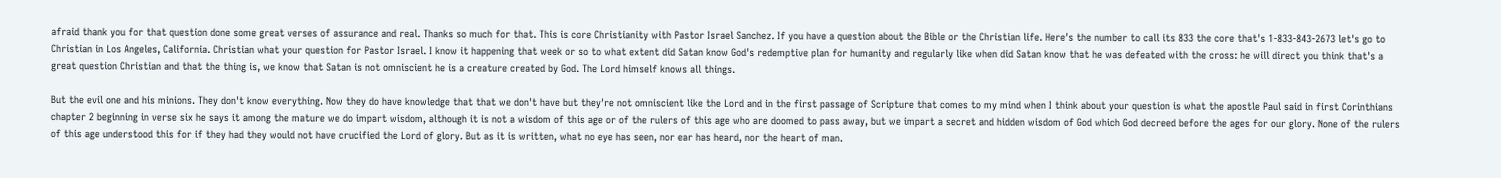afraid thank you for that question done some great verses of assurance and real. Thanks so much for that. This is core Christianity with Pastor Israel Sanchez. If you have a question about the Bible or the Christian life. Here's the number to call its 833 the core that's 1-833-843-2673 let's go to Christian in Los Angeles, California. Christian what your question for Pastor Israel. I know it happening that week or so to what extent did Satan know God's redemptive plan for humanity and regularly like when did Satan know that he was defeated with the cross: he will direct you think that's a great question Christian and that the thing is, we know that Satan is not omniscient he is a creature created by God. The Lord himself knows all things.

But the evil one and his minions. They don't know everything. Now they do have knowledge that that we don't have but they're not omniscient like the Lord and in the first passage of Scripture that comes to my mind when I think about your question is what the apostle Paul said in first Corinthians chapter 2 beginning in verse six he says it among the mature we do impart wisdom, although it is not a wisdom of this age or of the rulers of this age who are doomed to pass away, but we impart a secret and hidden wisdom of God which God decreed before the ages for our glory. None of the rulers of this age understood this for if they had they would not have crucified the Lord of glory. But as it is written, what no eye has seen, nor ear has heard, nor the heart of man.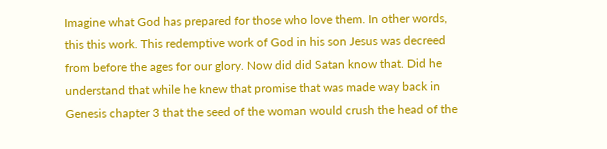Imagine what God has prepared for those who love them. In other words, this this work. This redemptive work of God in his son Jesus was decreed from before the ages for our glory. Now did did Satan know that. Did he understand that while he knew that promise that was made way back in Genesis chapter 3 that the seed of the woman would crush the head of the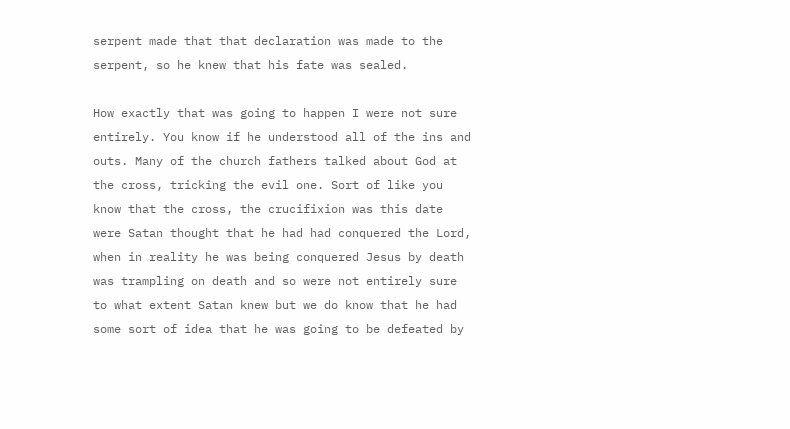serpent made that that declaration was made to the serpent, so he knew that his fate was sealed.

How exactly that was going to happen I were not sure entirely. You know if he understood all of the ins and outs. Many of the church fathers talked about God at the cross, tricking the evil one. Sort of like you know that the cross, the crucifixion was this date were Satan thought that he had had conquered the Lord, when in reality he was being conquered Jesus by death was trampling on death and so were not entirely sure to what extent Satan knew but we do know that he had some sort of idea that he was going to be defeated by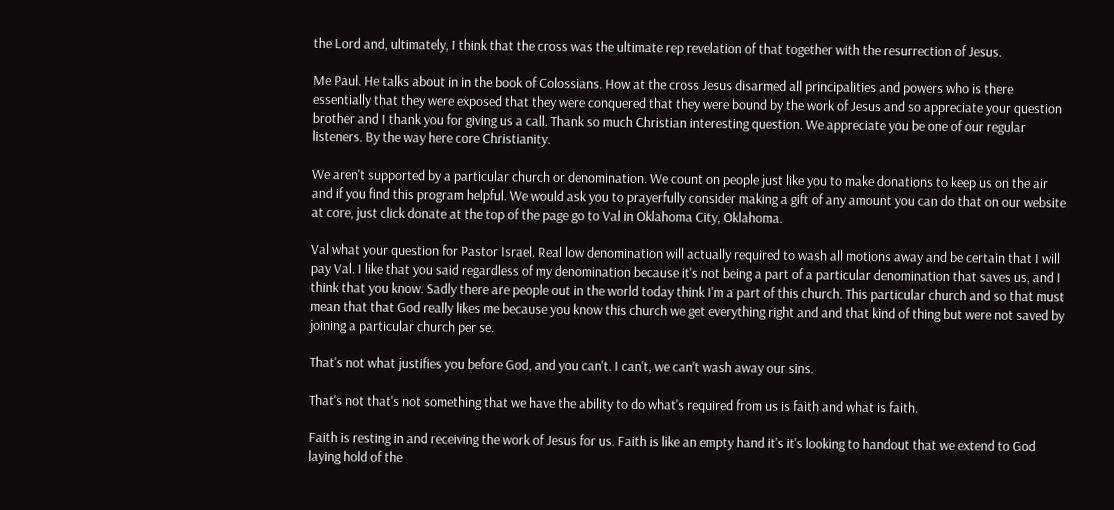the Lord and, ultimately, I think that the cross was the ultimate rep revelation of that together with the resurrection of Jesus.

Me Paul. He talks about in in the book of Colossians. How at the cross Jesus disarmed all principalities and powers who is there essentially that they were exposed that they were conquered that they were bound by the work of Jesus and so appreciate your question brother and I thank you for giving us a call. Thank so much Christian interesting question. We appreciate you be one of our regular listeners. By the way here core Christianity.

We aren't supported by a particular church or denomination. We count on people just like you to make donations to keep us on the air and if you find this program helpful. We would ask you to prayerfully consider making a gift of any amount you can do that on our website at core, just click donate at the top of the page go to Val in Oklahoma City, Oklahoma.

Val what your question for Pastor Israel. Real low denomination will actually required to wash all motions away and be certain that I will pay Val. I like that you said regardless of my denomination because it's not being a part of a particular denomination that saves us, and I think that you know. Sadly there are people out in the world today think I'm a part of this church. This particular church and so that must mean that that God really likes me because you know this church we get everything right and and that kind of thing but were not saved by joining a particular church per se.

That's not what justifies you before God, and you can't. I can't, we can't wash away our sins.

That's not that's not something that we have the ability to do what's required from us is faith and what is faith.

Faith is resting in and receiving the work of Jesus for us. Faith is like an empty hand it's it's looking to handout that we extend to God laying hold of the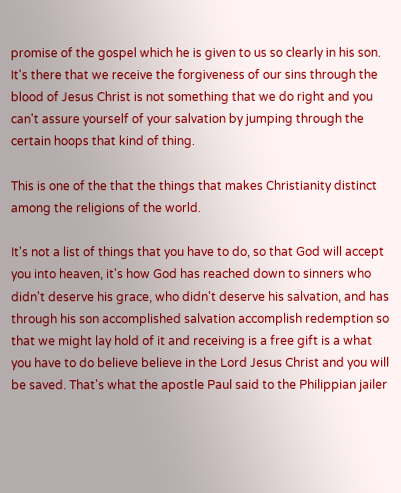promise of the gospel which he is given to us so clearly in his son. It's there that we receive the forgiveness of our sins through the blood of Jesus Christ is not something that we do right and you can't assure yourself of your salvation by jumping through the certain hoops that kind of thing.

This is one of the that the things that makes Christianity distinct among the religions of the world.

It's not a list of things that you have to do, so that God will accept you into heaven, it's how God has reached down to sinners who didn't deserve his grace, who didn't deserve his salvation, and has through his son accomplished salvation accomplish redemption so that we might lay hold of it and receiving is a free gift is a what you have to do believe believe in the Lord Jesus Christ and you will be saved. That's what the apostle Paul said to the Philippian jailer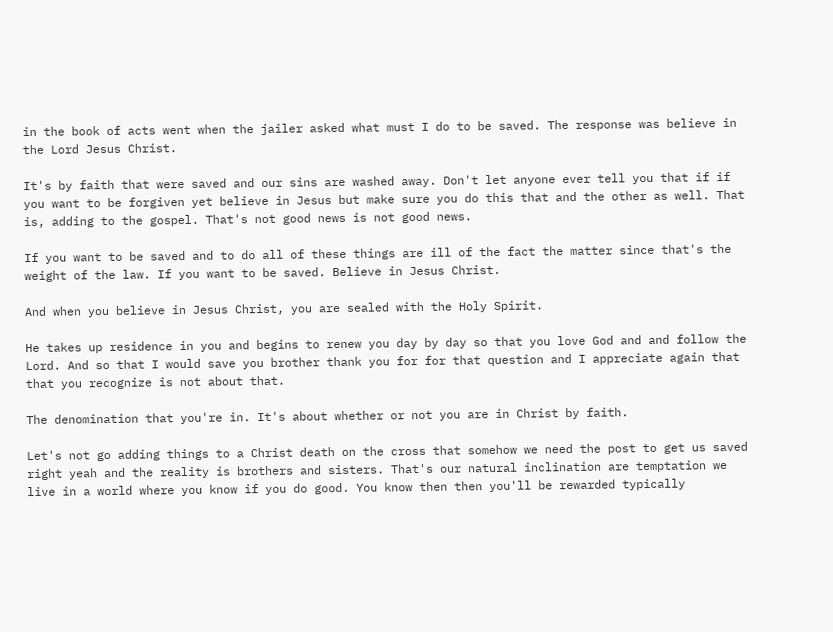in the book of acts went when the jailer asked what must I do to be saved. The response was believe in the Lord Jesus Christ.

It's by faith that were saved and our sins are washed away. Don't let anyone ever tell you that if if you want to be forgiven yet believe in Jesus but make sure you do this that and the other as well. That is, adding to the gospel. That's not good news is not good news.

If you want to be saved and to do all of these things are ill of the fact the matter since that's the weight of the law. If you want to be saved. Believe in Jesus Christ.

And when you believe in Jesus Christ, you are sealed with the Holy Spirit.

He takes up residence in you and begins to renew you day by day so that you love God and and follow the Lord. And so that I would save you brother thank you for for that question and I appreciate again that that you recognize is not about that.

The denomination that you're in. It's about whether or not you are in Christ by faith.

Let's not go adding things to a Christ death on the cross that somehow we need the post to get us saved right yeah and the reality is brothers and sisters. That's our natural inclination are temptation we live in a world where you know if you do good. You know then then you'll be rewarded typically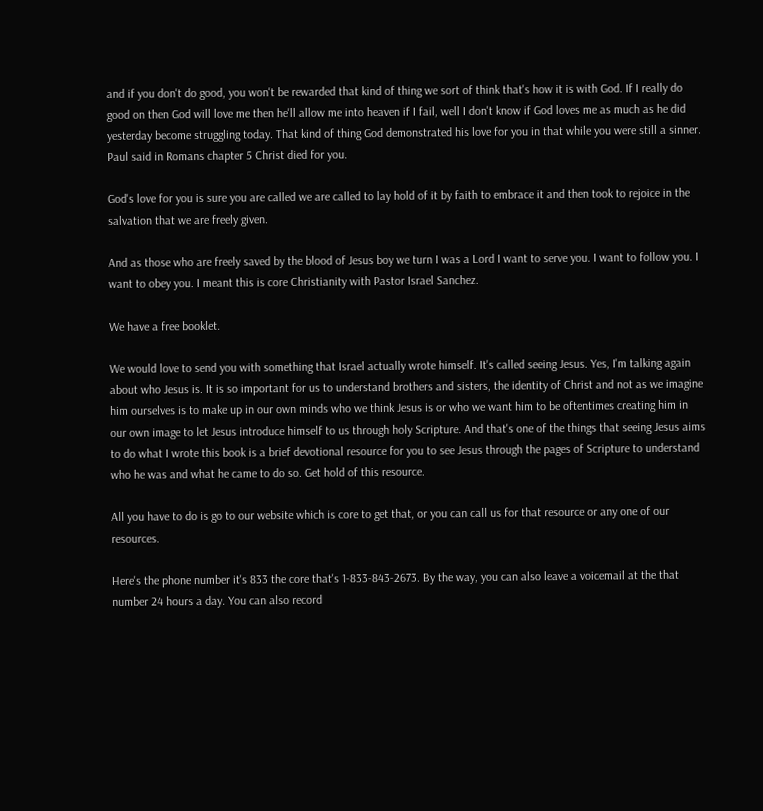and if you don't do good, you won't be rewarded that kind of thing we sort of think that's how it is with God. If I really do good on then God will love me then he'll allow me into heaven if I fail, well I don't know if God loves me as much as he did yesterday become struggling today. That kind of thing God demonstrated his love for you in that while you were still a sinner. Paul said in Romans chapter 5 Christ died for you.

God's love for you is sure you are called we are called to lay hold of it by faith to embrace it and then took to rejoice in the salvation that we are freely given.

And as those who are freely saved by the blood of Jesus boy we turn I was a Lord I want to serve you. I want to follow you. I want to obey you. I meant this is core Christianity with Pastor Israel Sanchez.

We have a free booklet.

We would love to send you with something that Israel actually wrote himself. It's called seeing Jesus. Yes, I'm talking again about who Jesus is. It is so important for us to understand brothers and sisters, the identity of Christ and not as we imagine him ourselves is to make up in our own minds who we think Jesus is or who we want him to be oftentimes creating him in our own image to let Jesus introduce himself to us through holy Scripture. And that's one of the things that seeing Jesus aims to do what I wrote this book is a brief devotional resource for you to see Jesus through the pages of Scripture to understand who he was and what he came to do so. Get hold of this resource.

All you have to do is go to our website which is core to get that, or you can call us for that resource or any one of our resources.

Here's the phone number it's 833 the core that's 1-833-843-2673. By the way, you can also leave a voicemail at the that number 24 hours a day. You can also record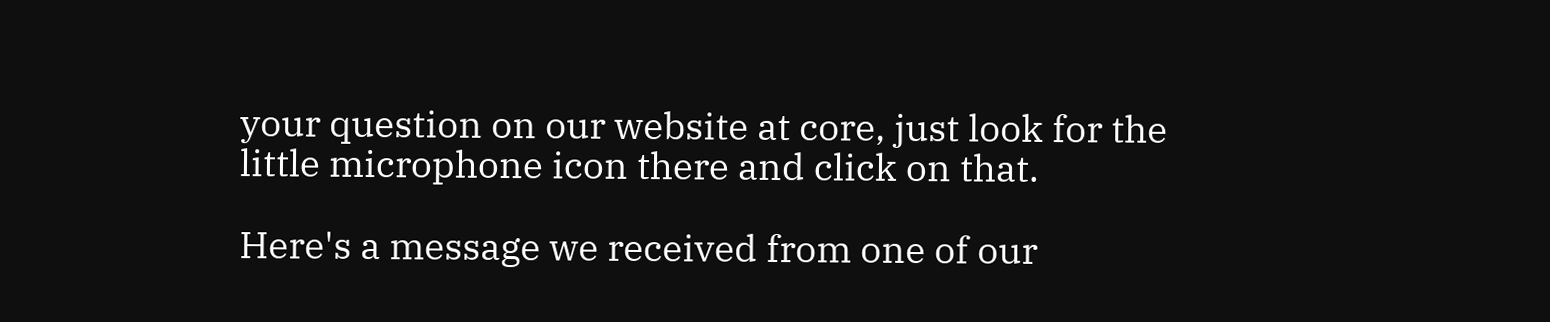your question on our website at core, just look for the little microphone icon there and click on that.

Here's a message we received from one of our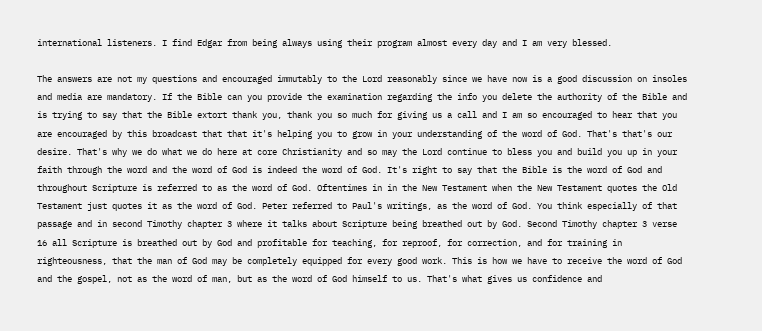international listeners. I find Edgar from being always using their program almost every day and I am very blessed.

The answers are not my questions and encouraged immutably to the Lord reasonably since we have now is a good discussion on insoles and media are mandatory. If the Bible can you provide the examination regarding the info you delete the authority of the Bible and is trying to say that the Bible extort thank you, thank you so much for giving us a call and I am so encouraged to hear that you are encouraged by this broadcast that that it's helping you to grow in your understanding of the word of God. That's that's our desire. That's why we do what we do here at core Christianity and so may the Lord continue to bless you and build you up in your faith through the word and the word of God is indeed the word of God. It's right to say that the Bible is the word of God and throughout Scripture is referred to as the word of God. Oftentimes in in the New Testament when the New Testament quotes the Old Testament just quotes it as the word of God. Peter referred to Paul's writings, as the word of God. You think especially of that passage and in second Timothy chapter 3 where it talks about Scripture being breathed out by God. Second Timothy chapter 3 verse 16 all Scripture is breathed out by God and profitable for teaching, for reproof, for correction, and for training in righteousness, that the man of God may be completely equipped for every good work. This is how we have to receive the word of God and the gospel, not as the word of man, but as the word of God himself to us. That's what gives us confidence and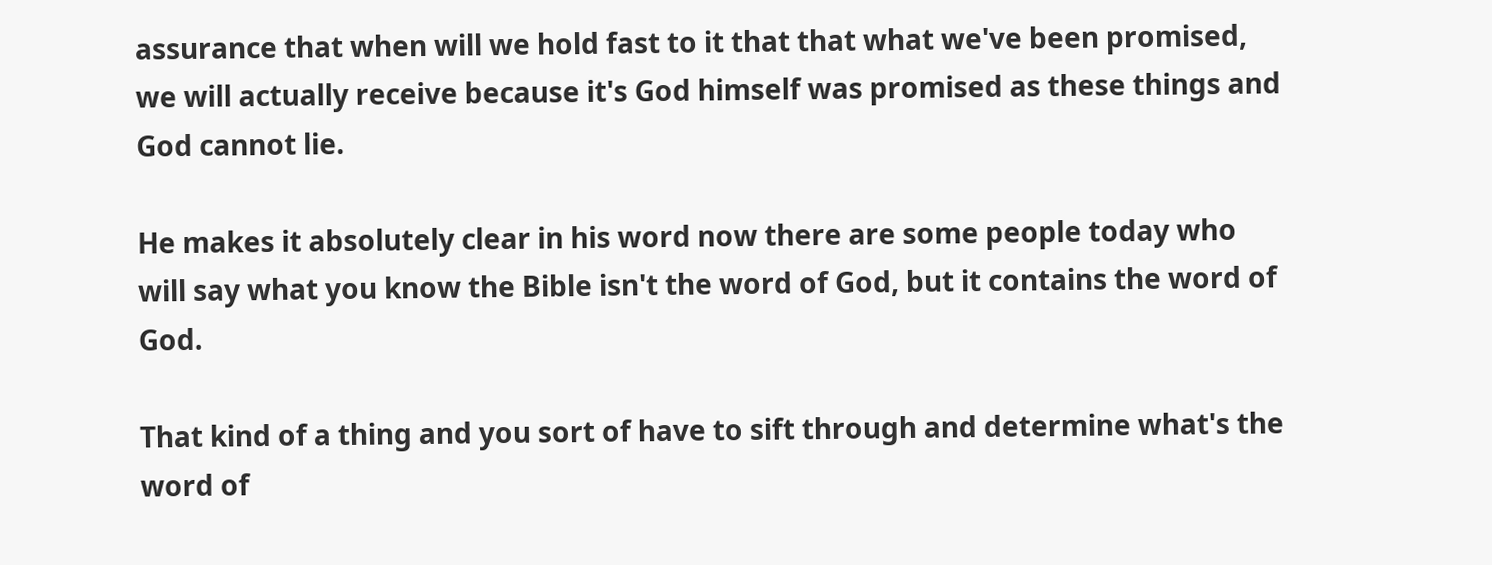assurance that when will we hold fast to it that that what we've been promised, we will actually receive because it's God himself was promised as these things and God cannot lie.

He makes it absolutely clear in his word now there are some people today who will say what you know the Bible isn't the word of God, but it contains the word of God.

That kind of a thing and you sort of have to sift through and determine what's the word of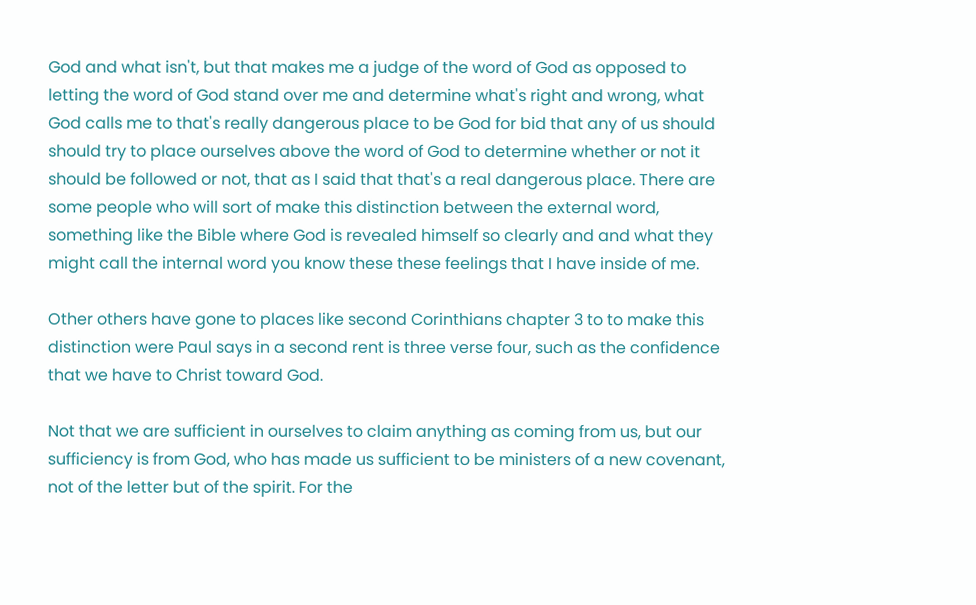God and what isn't, but that makes me a judge of the word of God as opposed to letting the word of God stand over me and determine what's right and wrong, what God calls me to that's really dangerous place to be God for bid that any of us should should try to place ourselves above the word of God to determine whether or not it should be followed or not, that as I said that that's a real dangerous place. There are some people who will sort of make this distinction between the external word, something like the Bible where God is revealed himself so clearly and and what they might call the internal word you know these these feelings that I have inside of me.

Other others have gone to places like second Corinthians chapter 3 to to make this distinction were Paul says in a second rent is three verse four, such as the confidence that we have to Christ toward God.

Not that we are sufficient in ourselves to claim anything as coming from us, but our sufficiency is from God, who has made us sufficient to be ministers of a new covenant, not of the letter but of the spirit. For the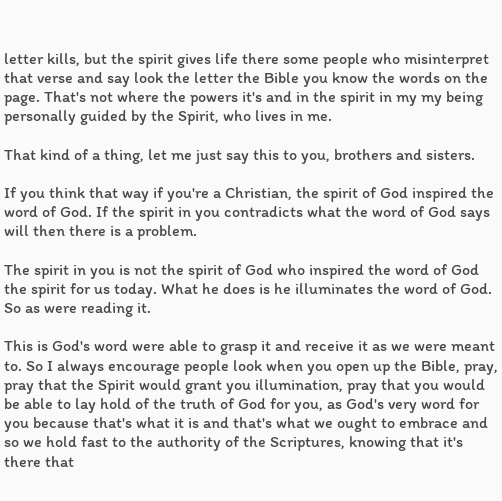letter kills, but the spirit gives life there some people who misinterpret that verse and say look the letter the Bible you know the words on the page. That's not where the powers it's and in the spirit in my my being personally guided by the Spirit, who lives in me.

That kind of a thing, let me just say this to you, brothers and sisters.

If you think that way if you're a Christian, the spirit of God inspired the word of God. If the spirit in you contradicts what the word of God says will then there is a problem.

The spirit in you is not the spirit of God who inspired the word of God the spirit for us today. What he does is he illuminates the word of God. So as were reading it.

This is God's word were able to grasp it and receive it as we were meant to. So I always encourage people look when you open up the Bible, pray, pray that the Spirit would grant you illumination, pray that you would be able to lay hold of the truth of God for you, as God's very word for you because that's what it is and that's what we ought to embrace and so we hold fast to the authority of the Scriptures, knowing that it's there that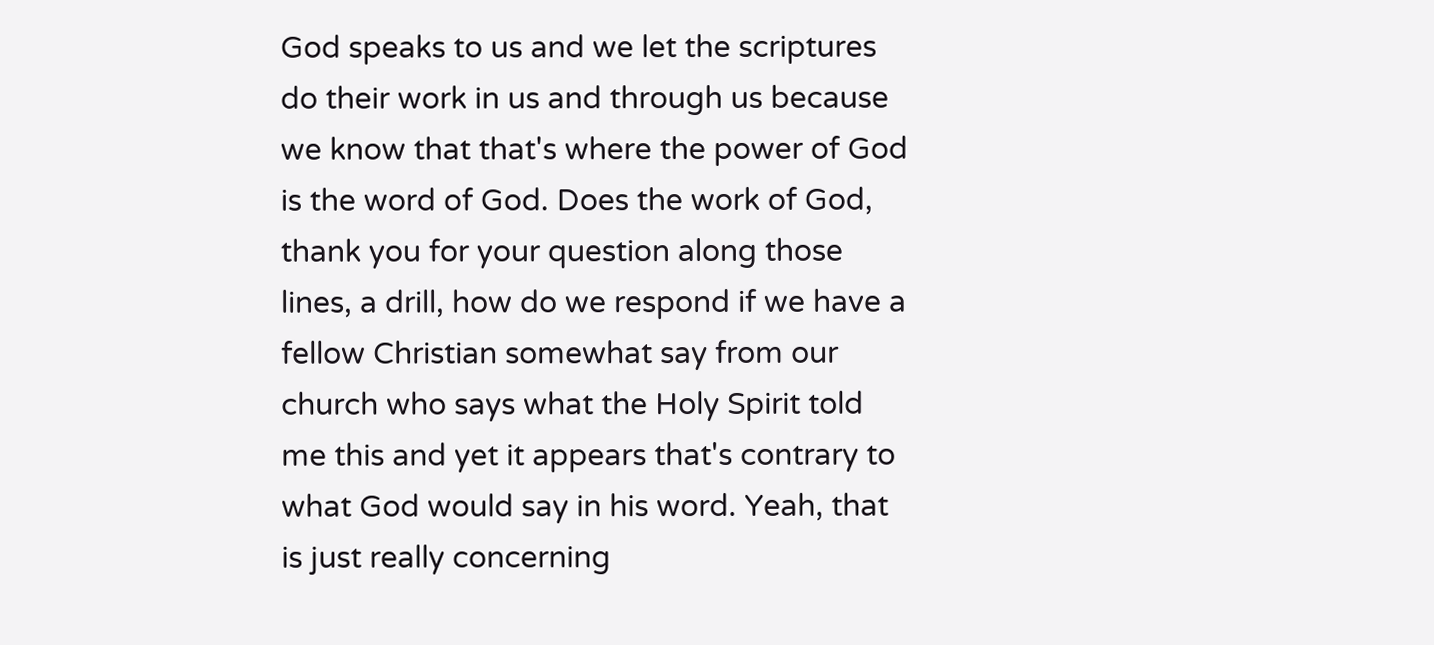God speaks to us and we let the scriptures do their work in us and through us because we know that that's where the power of God is the word of God. Does the work of God, thank you for your question along those lines, a drill, how do we respond if we have a fellow Christian somewhat say from our church who says what the Holy Spirit told me this and yet it appears that's contrary to what God would say in his word. Yeah, that is just really concerning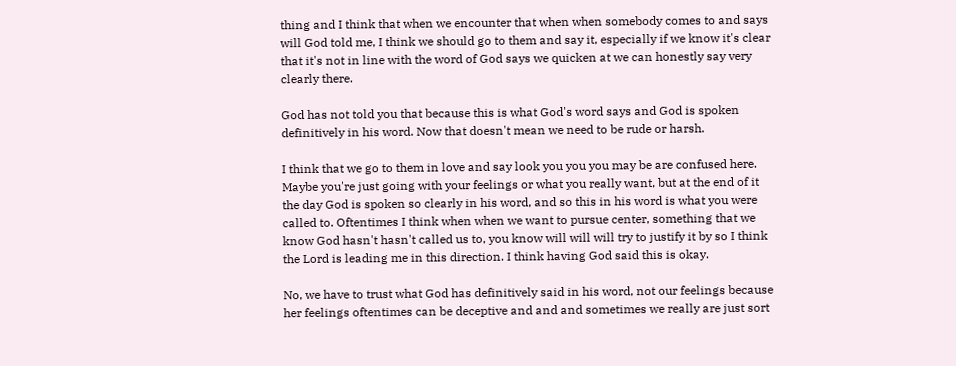thing and I think that when we encounter that when when somebody comes to and says will God told me, I think we should go to them and say it, especially if we know it's clear that it's not in line with the word of God says we quicken at we can honestly say very clearly there.

God has not told you that because this is what God's word says and God is spoken definitively in his word. Now that doesn't mean we need to be rude or harsh.

I think that we go to them in love and say look you you you may be are confused here. Maybe you're just going with your feelings or what you really want, but at the end of it the day God is spoken so clearly in his word, and so this in his word is what you were called to. Oftentimes I think when when we want to pursue center, something that we know God hasn't hasn't called us to, you know will will will try to justify it by so I think the Lord is leading me in this direction. I think having God said this is okay.

No, we have to trust what God has definitively said in his word, not our feelings because her feelings oftentimes can be deceptive and and and sometimes we really are just sort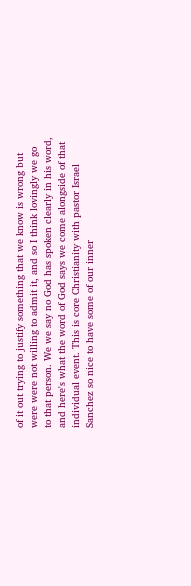of it out trying to justify something that we know is wrong but were were not willing to admit it, and so I think lovingly we go to that person. We we say no God has spoken clearly in his word, and here's what the word of God says we come alongside of that individual event. This is core Christianity with pastor Israel Sanchez so nice to have some of our inner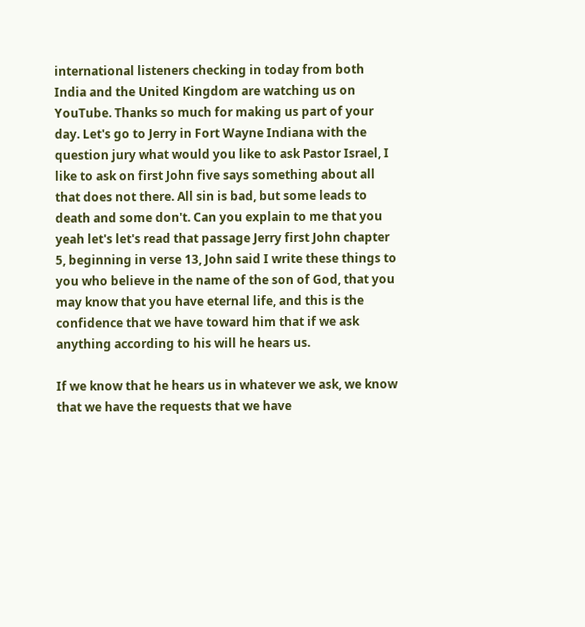international listeners checking in today from both India and the United Kingdom are watching us on YouTube. Thanks so much for making us part of your day. Let's go to Jerry in Fort Wayne Indiana with the question jury what would you like to ask Pastor Israel, I like to ask on first John five says something about all that does not there. All sin is bad, but some leads to death and some don't. Can you explain to me that you yeah let's let's read that passage Jerry first John chapter 5, beginning in verse 13, John said I write these things to you who believe in the name of the son of God, that you may know that you have eternal life, and this is the confidence that we have toward him that if we ask anything according to his will he hears us.

If we know that he hears us in whatever we ask, we know that we have the requests that we have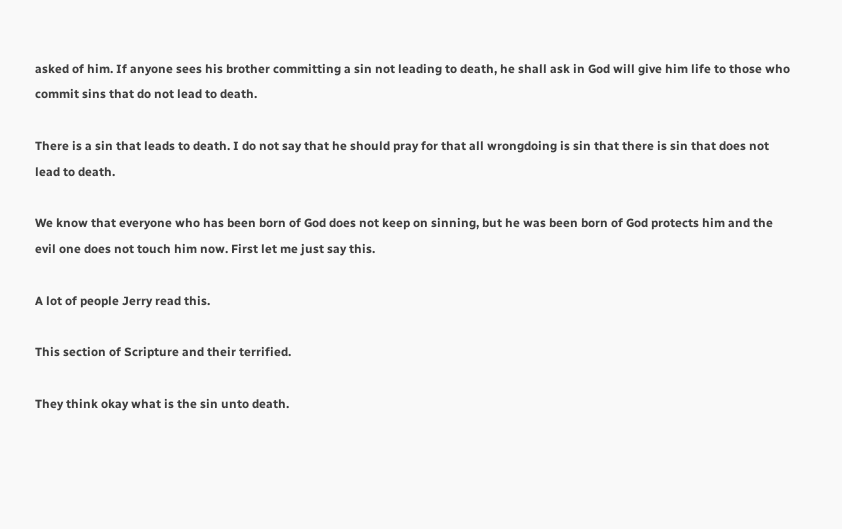asked of him. If anyone sees his brother committing a sin not leading to death, he shall ask in God will give him life to those who commit sins that do not lead to death.

There is a sin that leads to death. I do not say that he should pray for that all wrongdoing is sin that there is sin that does not lead to death.

We know that everyone who has been born of God does not keep on sinning, but he was been born of God protects him and the evil one does not touch him now. First let me just say this.

A lot of people Jerry read this.

This section of Scripture and their terrified.

They think okay what is the sin unto death.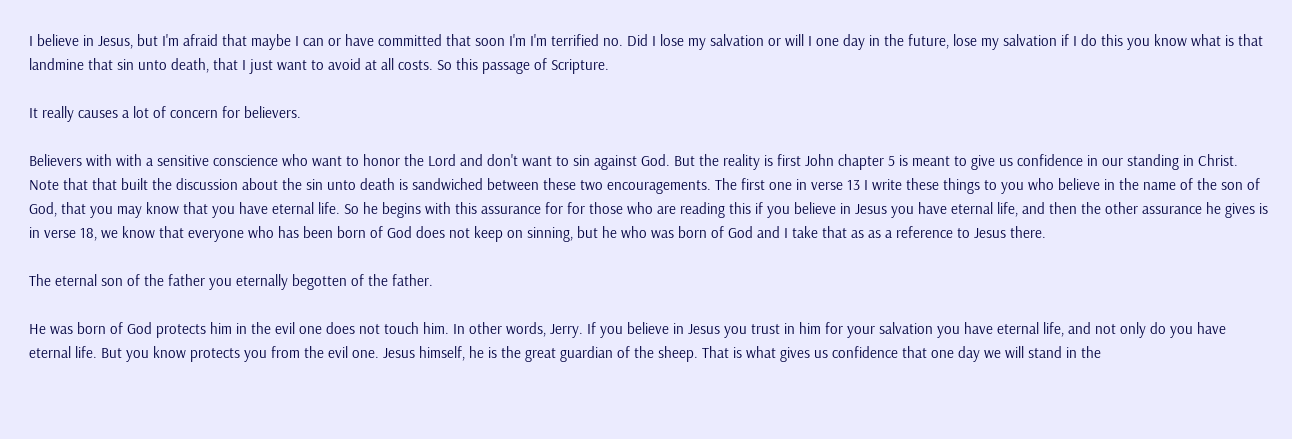I believe in Jesus, but I'm afraid that maybe I can or have committed that soon I'm I'm terrified no. Did I lose my salvation or will I one day in the future, lose my salvation if I do this you know what is that landmine that sin unto death, that I just want to avoid at all costs. So this passage of Scripture.

It really causes a lot of concern for believers.

Believers with with a sensitive conscience who want to honor the Lord and don't want to sin against God. But the reality is first John chapter 5 is meant to give us confidence in our standing in Christ. Note that that built the discussion about the sin unto death is sandwiched between these two encouragements. The first one in verse 13 I write these things to you who believe in the name of the son of God, that you may know that you have eternal life. So he begins with this assurance for for those who are reading this if you believe in Jesus you have eternal life, and then the other assurance he gives is in verse 18, we know that everyone who has been born of God does not keep on sinning, but he who was born of God and I take that as as a reference to Jesus there.

The eternal son of the father you eternally begotten of the father.

He was born of God protects him in the evil one does not touch him. In other words, Jerry. If you believe in Jesus you trust in him for your salvation you have eternal life, and not only do you have eternal life. But you know protects you from the evil one. Jesus himself, he is the great guardian of the sheep. That is what gives us confidence that one day we will stand in the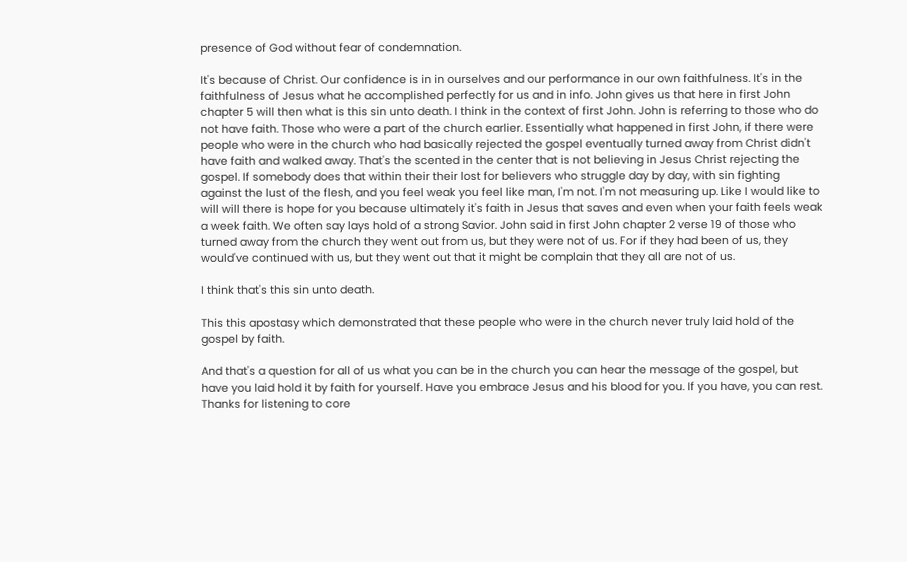presence of God without fear of condemnation.

It's because of Christ. Our confidence is in in ourselves and our performance in our own faithfulness. It's in the faithfulness of Jesus what he accomplished perfectly for us and in info. John gives us that here in first John chapter 5 will then what is this sin unto death. I think in the context of first John. John is referring to those who do not have faith. Those who were a part of the church earlier. Essentially what happened in first John, if there were people who were in the church who had basically rejected the gospel eventually turned away from Christ didn't have faith and walked away. That's the scented in the center that is not believing in Jesus Christ rejecting the gospel. If somebody does that within their their lost for believers who struggle day by day, with sin fighting against the lust of the flesh, and you feel weak you feel like man, I'm not. I'm not measuring up. Like I would like to will will there is hope for you because ultimately it's faith in Jesus that saves and even when your faith feels weak a week faith. We often say lays hold of a strong Savior. John said in first John chapter 2 verse 19 of those who turned away from the church they went out from us, but they were not of us. For if they had been of us, they would've continued with us, but they went out that it might be complain that they all are not of us.

I think that's this sin unto death.

This this apostasy which demonstrated that these people who were in the church never truly laid hold of the gospel by faith.

And that's a question for all of us what you can be in the church you can hear the message of the gospel, but have you laid hold it by faith for yourself. Have you embrace Jesus and his blood for you. If you have, you can rest. Thanks for listening to core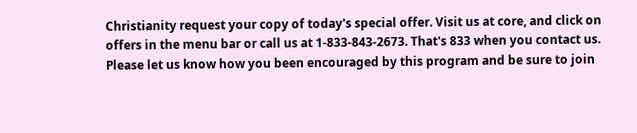Christianity request your copy of today's special offer. Visit us at core, and click on offers in the menu bar or call us at 1-833-843-2673. That's 833 when you contact us. Please let us know how you been encouraged by this program and be sure to join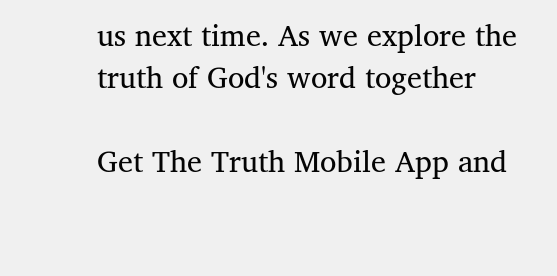us next time. As we explore the truth of God's word together

Get The Truth Mobile App and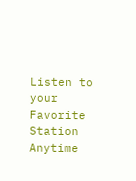Listen to your Favorite Station Anytime